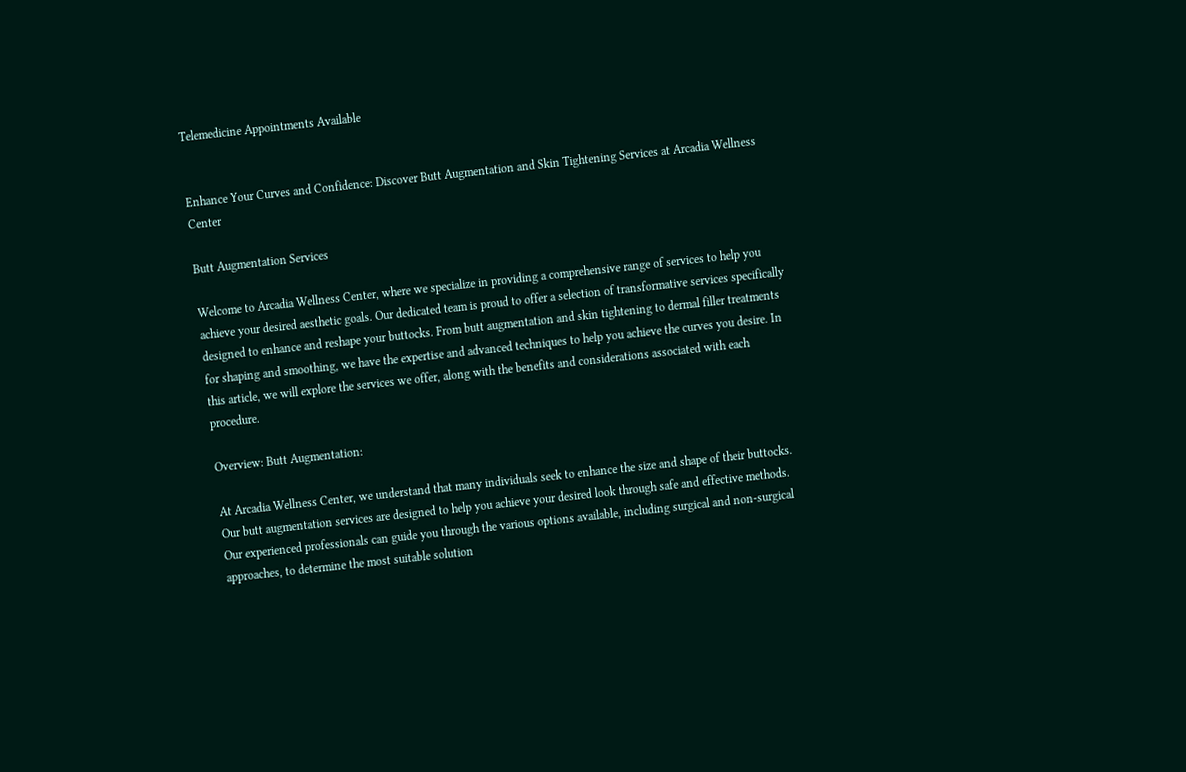Telemedicine Appointments Available


Enhance Your Curves and Confidence: Discover Butt Augmentation and Skin Tightening Services at Arcadia Wellness Center

Butt Augmentation Services

Welcome to Arcadia Wellness Center, where we specialize in providing a comprehensive range of services to help you achieve your desired aesthetic goals. Our dedicated team is proud to offer a selection of transformative services specifically designed to enhance and reshape your buttocks. From butt augmentation and skin tightening to dermal filler treatments for shaping and smoothing, we have the expertise and advanced techniques to help you achieve the curves you desire. In this article, we will explore the services we offer, along with the benefits and considerations associated with each procedure.

Overview: Butt Augmentation:

At Arcadia Wellness Center, we understand that many individuals seek to enhance the size and shape of their buttocks. Our butt augmentation services are designed to help you achieve your desired look through safe and effective methods. Our experienced professionals can guide you through the various options available, including surgical and non-surgical approaches, to determine the most suitable solution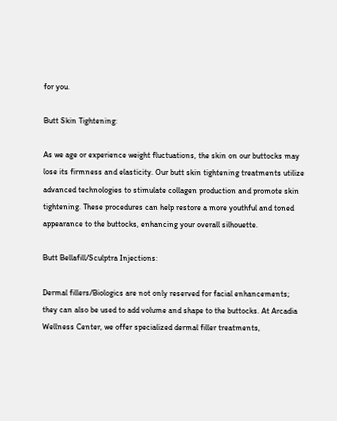for you.

Butt Skin Tightening:

As we age or experience weight fluctuations, the skin on our buttocks may lose its firmness and elasticity. Our butt skin tightening treatments utilize advanced technologies to stimulate collagen production and promote skin tightening. These procedures can help restore a more youthful and toned appearance to the buttocks, enhancing your overall silhouette.

Butt Bellafill/Sculptra Injections:

Dermal fillers/Biologics are not only reserved for facial enhancements; they can also be used to add volume and shape to the buttocks. At Arcadia Wellness Center, we offer specialized dermal filler treatments,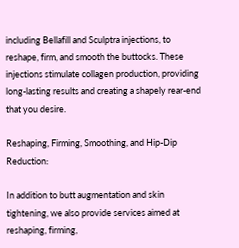including Bellafill and Sculptra injections, to reshape, firm, and smooth the buttocks. These injections stimulate collagen production, providing long-lasting results and creating a shapely rear-end that you desire.

Reshaping, Firming, Smoothing, and Hip-Dip Reduction:

In addition to butt augmentation and skin tightening, we also provide services aimed at reshaping, firming,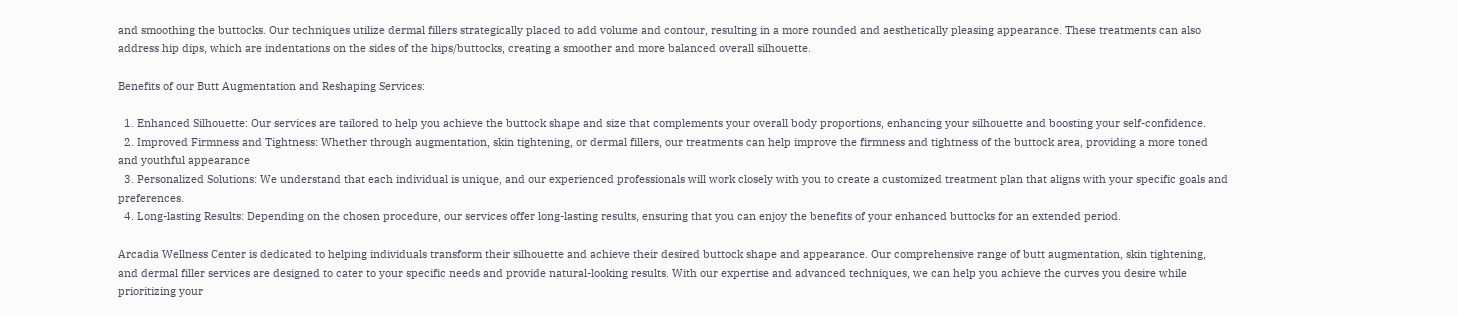and smoothing the buttocks. Our techniques utilize dermal fillers strategically placed to add volume and contour, resulting in a more rounded and aesthetically pleasing appearance. These treatments can also address hip dips, which are indentations on the sides of the hips/buttocks, creating a smoother and more balanced overall silhouette.

Benefits of our Butt Augmentation and Reshaping Services:

  1. Enhanced Silhouette: Our services are tailored to help you achieve the buttock shape and size that complements your overall body proportions, enhancing your silhouette and boosting your self-confidence.
  2. Improved Firmness and Tightness: Whether through augmentation, skin tightening, or dermal fillers, our treatments can help improve the firmness and tightness of the buttock area, providing a more toned and youthful appearance
  3. Personalized Solutions: We understand that each individual is unique, and our experienced professionals will work closely with you to create a customized treatment plan that aligns with your specific goals and preferences.
  4. Long-lasting Results: Depending on the chosen procedure, our services offer long-lasting results, ensuring that you can enjoy the benefits of your enhanced buttocks for an extended period.

Arcadia Wellness Center is dedicated to helping individuals transform their silhouette and achieve their desired buttock shape and appearance. Our comprehensive range of butt augmentation, skin tightening, and dermal filler services are designed to cater to your specific needs and provide natural-looking results. With our expertise and advanced techniques, we can help you achieve the curves you desire while prioritizing your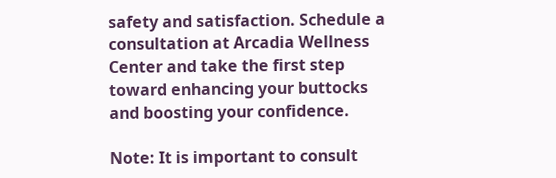safety and satisfaction. Schedule a consultation at Arcadia Wellness Center and take the first step toward enhancing your buttocks and boosting your confidence.

Note: It is important to consult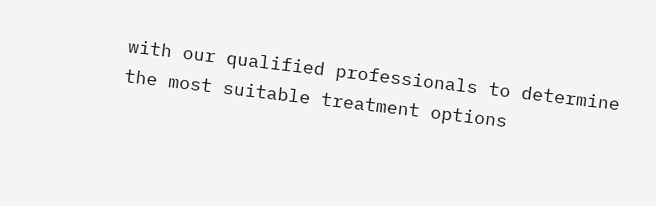with our qualified professionals to determine the most suitable treatment options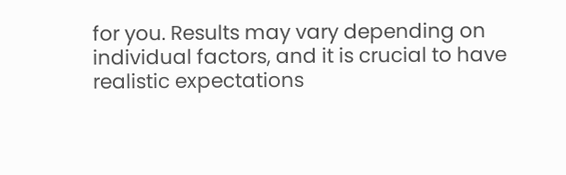for you. Results may vary depending on individual factors, and it is crucial to have realistic expectations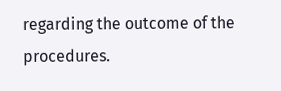regarding the outcome of the procedures.